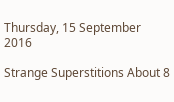Thursday, 15 September 2016

Strange Superstitions About 8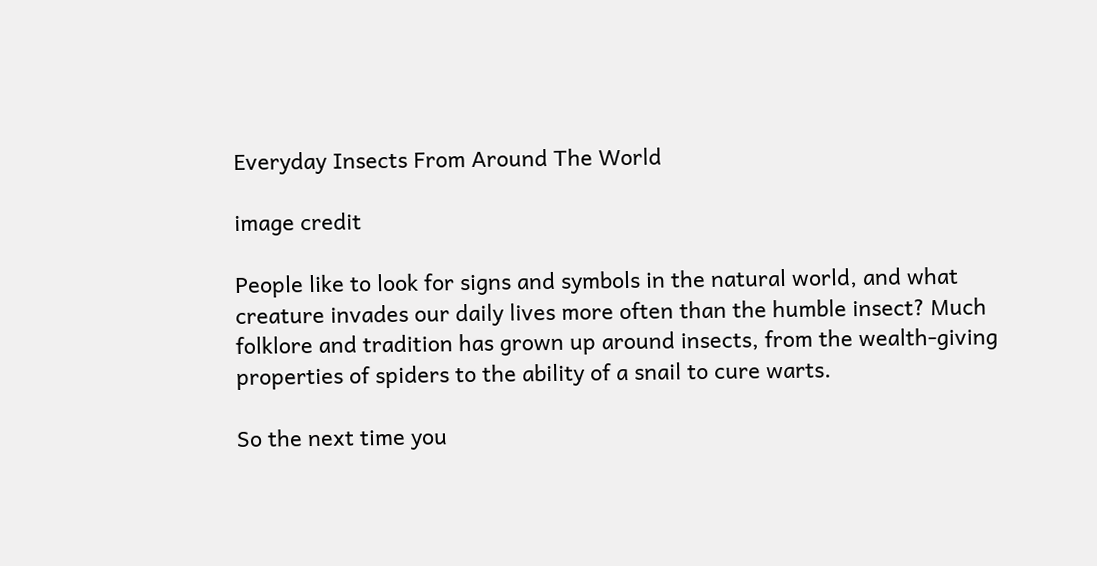Everyday Insects From Around The World

image credit

People like to look for signs and symbols in the natural world, and what creature invades our daily lives more often than the humble insect? Much folklore and tradition has grown up around insects, from the wealth-giving properties of spiders to the ability of a snail to cure warts.

So the next time you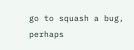go to squash a bug, perhaps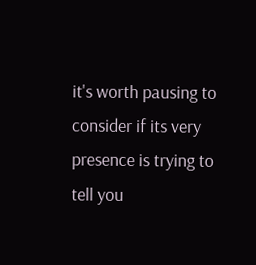it's worth pausing to consider if its very presence is trying to tell you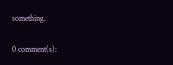something.

0 comment(s):